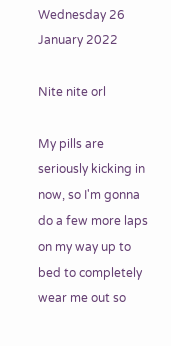Wednesday 26 January 2022

Nite nite orl

My pills are seriously kicking in now, so I'm gonna do a few more laps on my way up to bed to completely wear me out so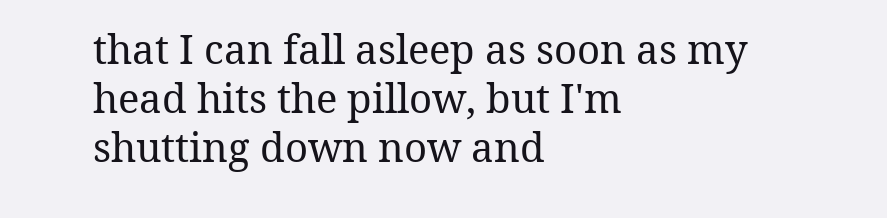that I can fall asleep as soon as my head hits the pillow, but I'm shutting down now and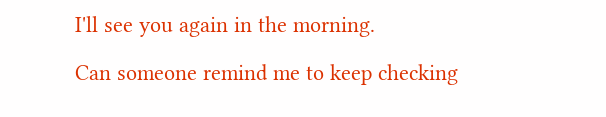I'll see you again in the morning.

Can someone remind me to keep checking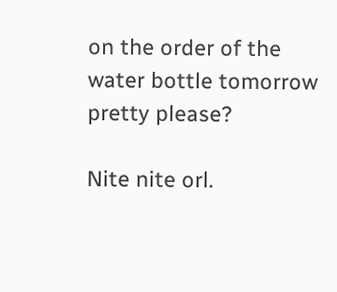on the order of the water bottle tomorrow pretty please?

Nite nite orl.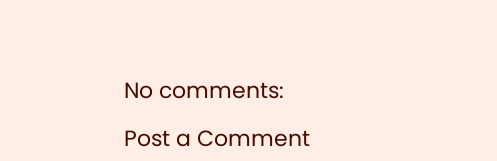No comments:

Post a Comment